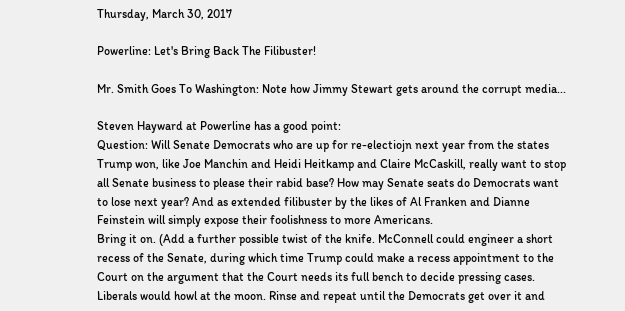Thursday, March 30, 2017

Powerline: Let's Bring Back The Filibuster!

Mr. Smith Goes To Washington: Note how Jimmy Stewart gets around the corrupt media...

Steven Hayward at Powerline has a good point:
Question: Will Senate Democrats who are up for re-electiojn next year from the states Trump won, like Joe Manchin and Heidi Heitkamp and Claire McCaskill, really want to stop all Senate business to please their rabid base? How may Senate seats do Democrats want to lose next year? And as extended filibuster by the likes of Al Franken and Dianne Feinstein will simply expose their foolishness to more Americans.
Bring it on. (Add a further possible twist of the knife. McConnell could engineer a short recess of the Senate, during which time Trump could make a recess appointment to the Court on the argument that the Court needs its full bench to decide pressing cases. Liberals would howl at the moon. Rinse and repeat until the Democrats get over it and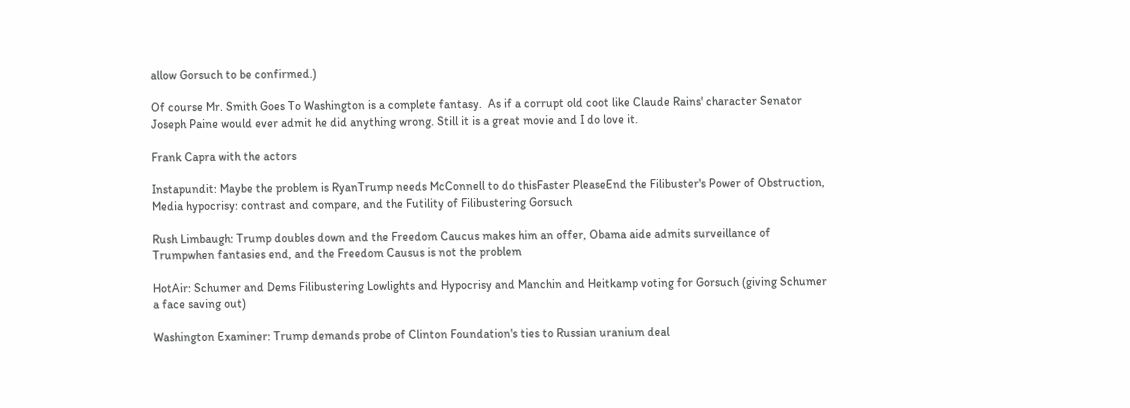allow Gorsuch to be confirmed.)

Of course Mr. Smith Goes To Washington is a complete fantasy.  As if a corrupt old coot like Claude Rains' character Senator Joseph Paine would ever admit he did anything wrong. Still it is a great movie and I do love it.

Frank Capra with the actors

Instapundit: Maybe the problem is RyanTrump needs McConnell to do thisFaster PleaseEnd the Filibuster's Power of Obstruction, Media hypocrisy: contrast and compare, and the Futility of Filibustering Gorsuch

Rush Limbaugh: Trump doubles down and the Freedom Caucus makes him an offer, Obama aide admits surveillance of Trumpwhen fantasies end, and the Freedom Causus is not the problem

HotAir: Schumer and Dems Filibustering Lowlights and Hypocrisy and Manchin and Heitkamp voting for Gorsuch (giving Schumer a face saving out)

Washington Examiner: Trump demands probe of Clinton Foundation's ties to Russian uranium deal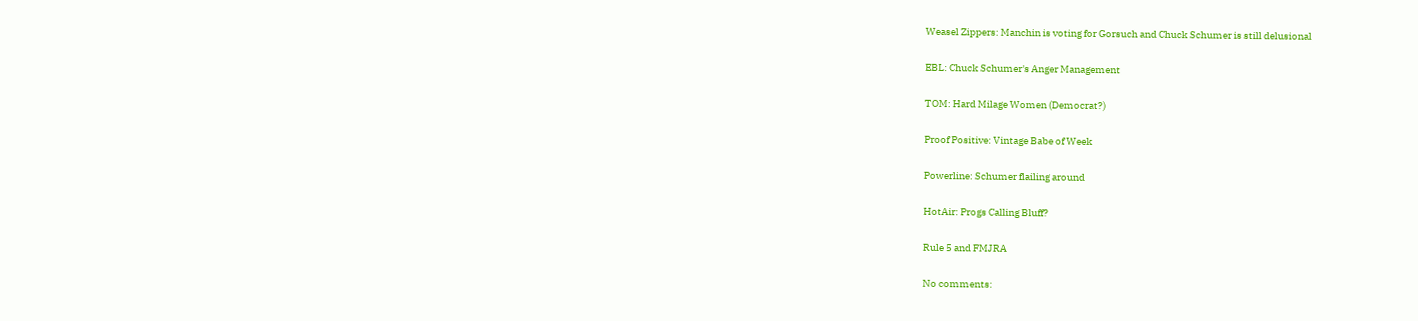Weasel Zippers: Manchin is voting for Gorsuch and Chuck Schumer is still delusional

EBL: Chuck Schumer's Anger Management

TOM: Hard Milage Women (Democrat?)

Proof Positive: Vintage Babe of Week

Powerline: Schumer flailing around

HotAir: Progs Calling Bluff?

Rule 5 and FMJRA

No comments: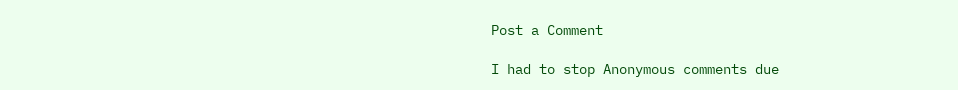Post a Comment

I had to stop Anonymous comments due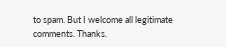to spam. But I welcome all legitimate comments. Thanks.